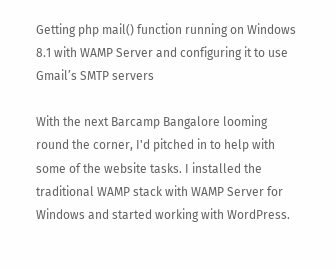Getting php mail() function running on Windows 8.1 with WAMP Server and configuring it to use Gmail’s SMTP servers

With the next Barcamp Bangalore looming round the corner, I'd pitched in to help with some of the website tasks. I installed the traditional WAMP stack with WAMP Server for Windows and started working with WordPress.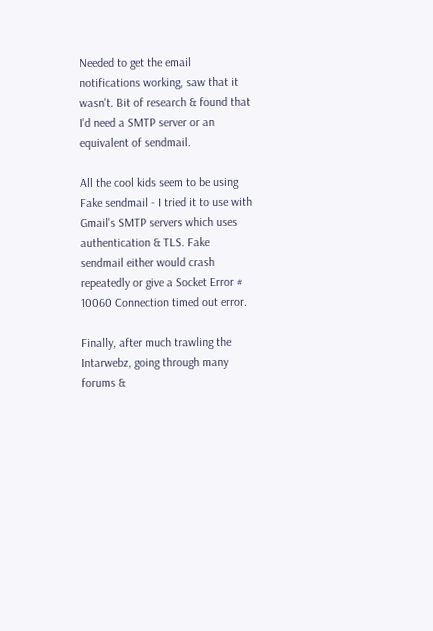Needed to get the email notifications working, saw that it wasn't. Bit of research & found that I'd need a SMTP server or an equivalent of sendmail.

All the cool kids seem to be using Fake sendmail - I tried it to use with Gmail's SMTP servers which uses authentication & TLS. Fake sendmail either would crash repeatedly or give a Socket Error # 10060 Connection timed out error.

Finally, after much trawling the Intarwebz, going through many forums &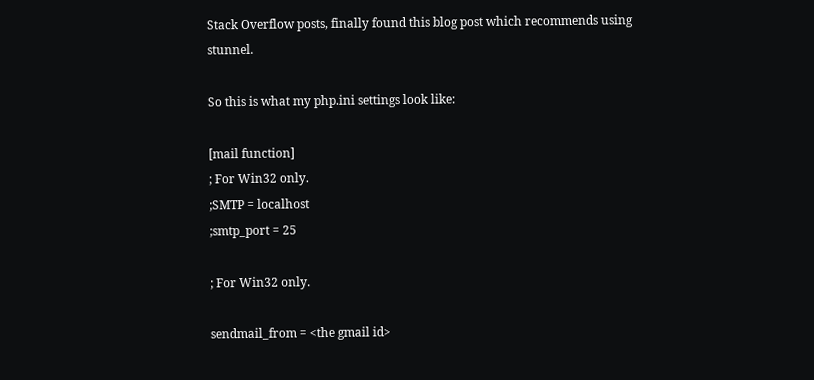Stack Overflow posts, finally found this blog post which recommends using stunnel.

So this is what my php.ini settings look like:

[mail function]
; For Win32 only.
;SMTP = localhost
;smtp_port = 25

; For Win32 only.

sendmail_from = <the gmail id>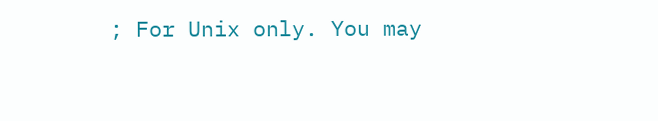; For Unix only. You may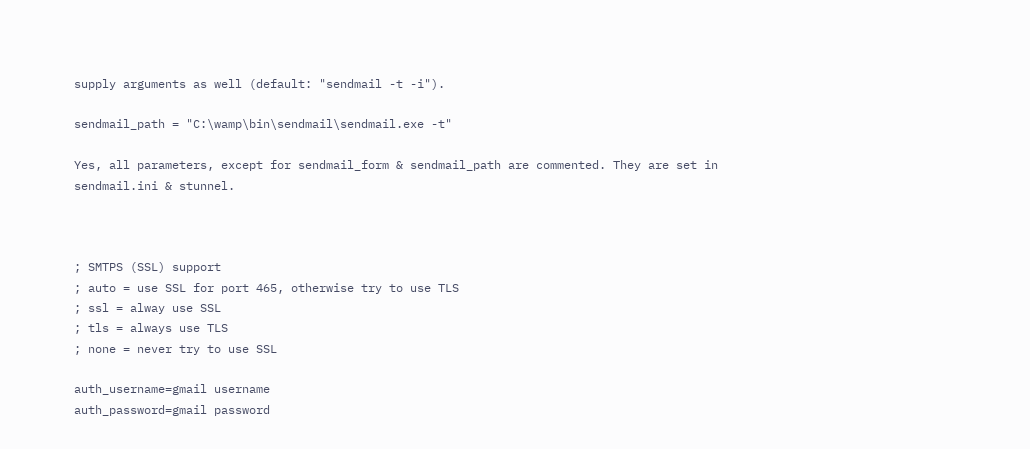supply arguments as well (default: "sendmail -t -i").

sendmail_path = "C:\wamp\bin\sendmail\sendmail.exe -t"

Yes, all parameters, except for sendmail_form & sendmail_path are commented. They are set in sendmail.ini & stunnel.



; SMTPS (SSL) support
; auto = use SSL for port 465, otherwise try to use TLS
; ssl = alway use SSL
; tls = always use TLS
; none = never try to use SSL

auth_username=gmail username
auth_password=gmail password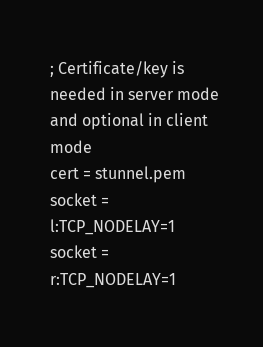; Certificate/key is needed in server mode and optional in client mode
cert = stunnel.pem
socket = l:TCP_NODELAY=1
socket = r:TCP_NODELAY=1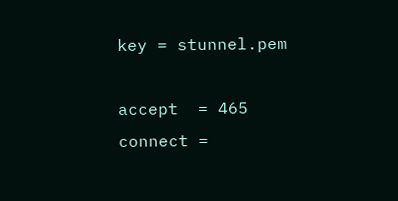key = stunnel.pem

accept  = 465
connect =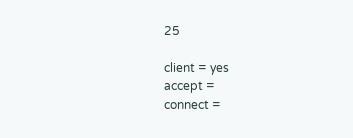25

client = yes
accept =
connect =